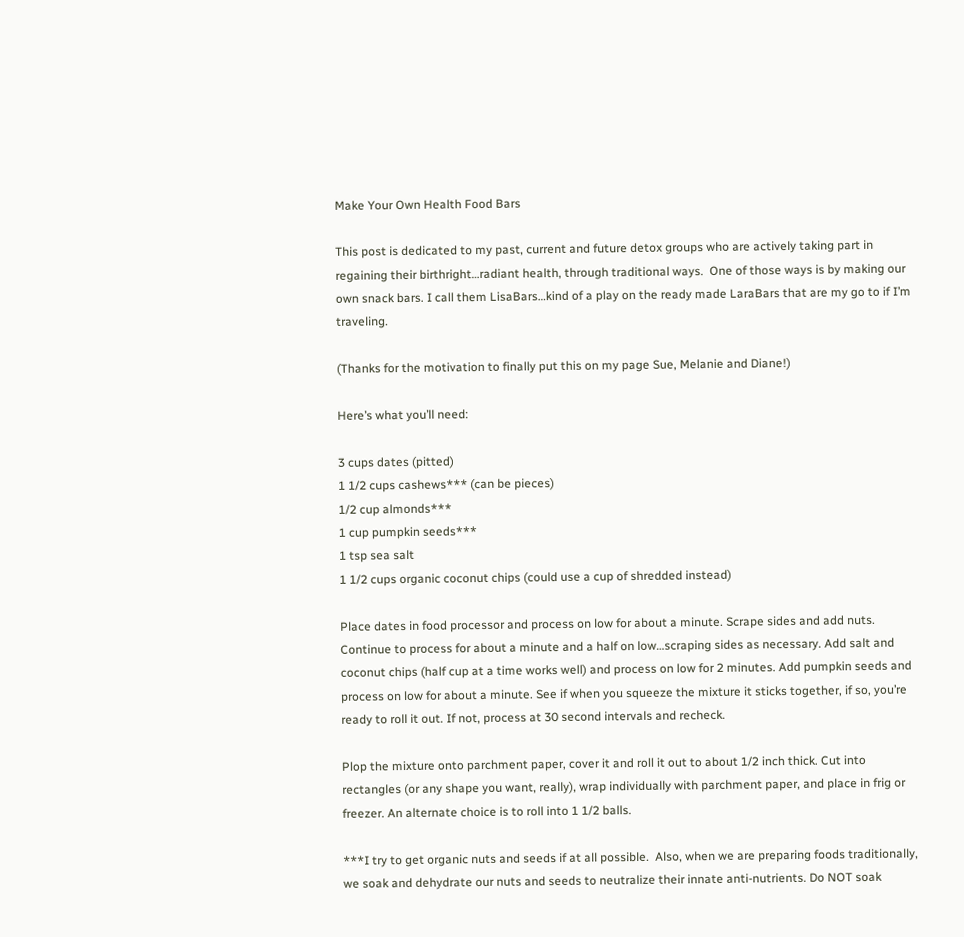Make Your Own Health Food Bars

This post is dedicated to my past, current and future detox groups who are actively taking part in regaining their birthright…radiant health, through traditional ways.  One of those ways is by making our own snack bars. I call them LisaBars…kind of a play on the ready made LaraBars that are my go to if I’m traveling.

(Thanks for the motivation to finally put this on my page Sue, Melanie and Diane!)

Here’s what you’ll need:

3 cups dates (pitted)
1 1/2 cups cashews*** (can be pieces)
1/2 cup almonds***
1 cup pumpkin seeds***
1 tsp sea salt
1 1/2 cups organic coconut chips (could use a cup of shredded instead)

Place dates in food processor and process on low for about a minute. Scrape sides and add nuts. Continue to process for about a minute and a half on low…scraping sides as necessary. Add salt and coconut chips (half cup at a time works well) and process on low for 2 minutes. Add pumpkin seeds and process on low for about a minute. See if when you squeeze the mixture it sticks together, if so, you’re ready to roll it out. If not, process at 30 second intervals and recheck.

Plop the mixture onto parchment paper, cover it and roll it out to about 1/2 inch thick. Cut into rectangles (or any shape you want, really), wrap individually with parchment paper, and place in frig or freezer. An alternate choice is to roll into 1 1/2 balls.

***I try to get organic nuts and seeds if at all possible.  Also, when we are preparing foods traditionally, we soak and dehydrate our nuts and seeds to neutralize their innate anti-nutrients. Do NOT soak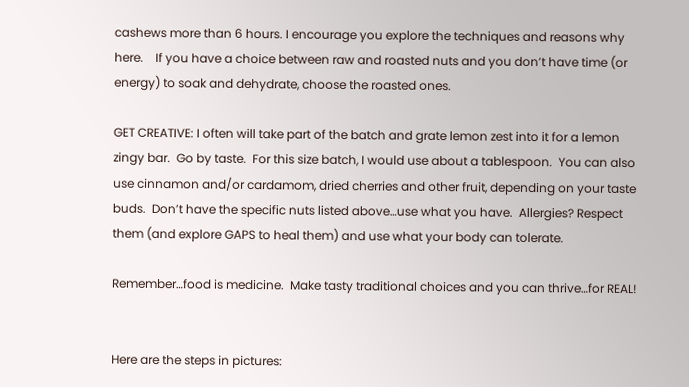cashews more than 6 hours. I encourage you explore the techniques and reasons why here.    If you have a choice between raw and roasted nuts and you don’t have time (or energy) to soak and dehydrate, choose the roasted ones.

GET CREATIVE: I often will take part of the batch and grate lemon zest into it for a lemon zingy bar.  Go by taste.  For this size batch, I would use about a tablespoon.  You can also use cinnamon and/or cardamom, dried cherries and other fruit, depending on your taste buds.  Don’t have the specific nuts listed above…use what you have.  Allergies? Respect them (and explore GAPS to heal them) and use what your body can tolerate.

Remember…food is medicine.  Make tasty traditional choices and you can thrive…for REAL!


Here are the steps in pictures: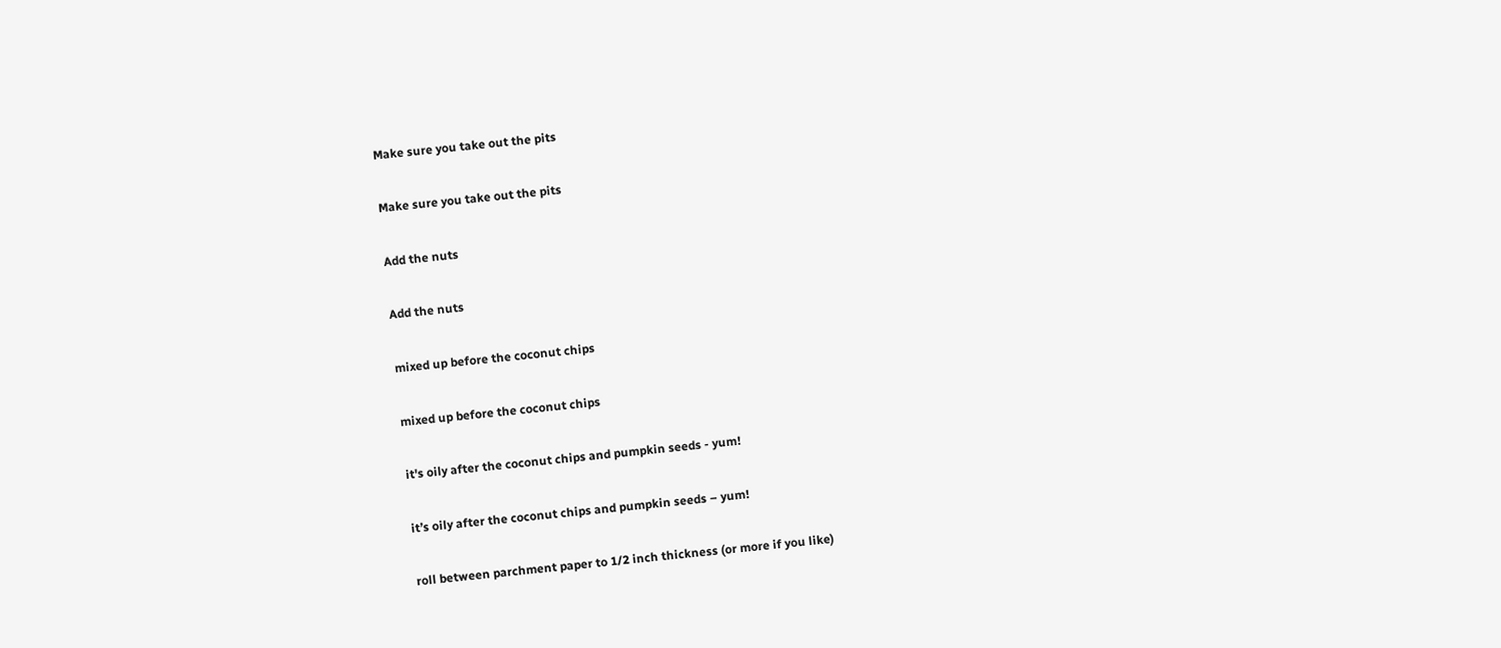Make sure you take out the pits

Make sure you take out the pits

Add the nuts

Add the nuts

mixed up before the coconut chips

mixed up before the coconut chips

it's oily after the coconut chips and pumpkin seeds - yum!

it’s oily after the coconut chips and pumpkin seeds – yum!

roll between parchment paper to 1/2 inch thickness (or more if you like)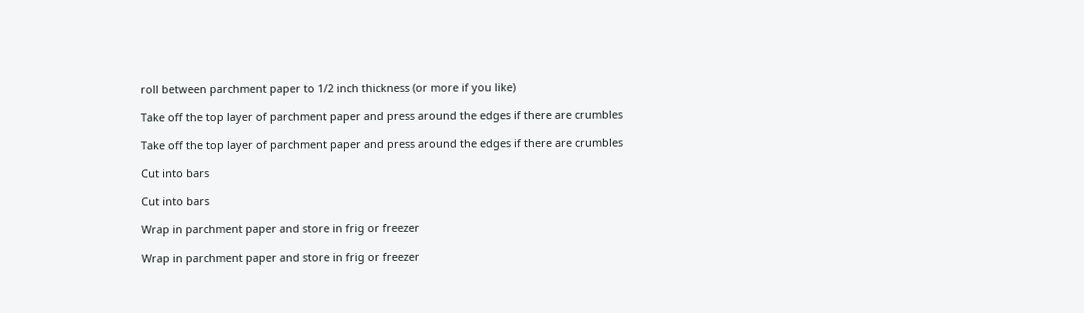roll between parchment paper to 1/2 inch thickness (or more if you like)

Take off the top layer of parchment paper and press around the edges if there are crumbles

Take off the top layer of parchment paper and press around the edges if there are crumbles

Cut into bars

Cut into bars

Wrap in parchment paper and store in frig or freezer

Wrap in parchment paper and store in frig or freezer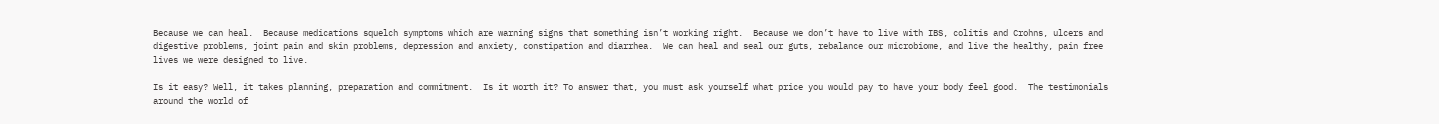Because we can heal.  Because medications squelch symptoms which are warning signs that something isn’t working right.  Because we don’t have to live with IBS, colitis and Crohns, ulcers and digestive problems, joint pain and skin problems, depression and anxiety, constipation and diarrhea.  We can heal and seal our guts, rebalance our microbiome, and live the healthy, pain free lives we were designed to live.

Is it easy? Well, it takes planning, preparation and commitment.  Is it worth it? To answer that, you must ask yourself what price you would pay to have your body feel good.  The testimonials around the world of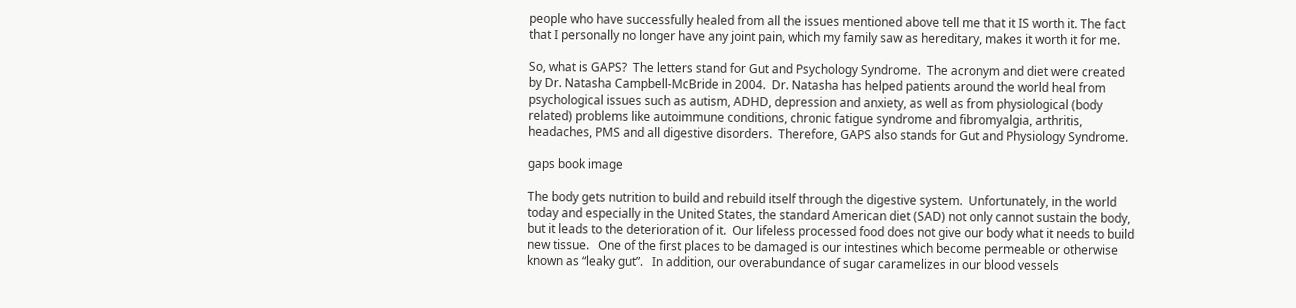people who have successfully healed from all the issues mentioned above tell me that it IS worth it. The fact that I personally no longer have any joint pain, which my family saw as hereditary, makes it worth it for me.

So, what is GAPS?  The letters stand for Gut and Psychology Syndrome.  The acronym and diet were created by Dr. Natasha Campbell-McBride in 2004.  Dr. Natasha has helped patients around the world heal from psychological issues such as autism, ADHD, depression and anxiety, as well as from physiological (body related) problems like autoimmune conditions, chronic fatigue syndrome and fibromyalgia, arthritis, headaches, PMS and all digestive disorders.  Therefore, GAPS also stands for Gut and Physiology Syndrome.

gaps book image

The body gets nutrition to build and rebuild itself through the digestive system.  Unfortunately, in the world today and especially in the United States, the standard American diet (SAD) not only cannot sustain the body, but it leads to the deterioration of it.  Our lifeless processed food does not give our body what it needs to build new tissue.   One of the first places to be damaged is our intestines which become permeable or otherwise known as “leaky gut”.   In addition, our overabundance of sugar caramelizes in our blood vessels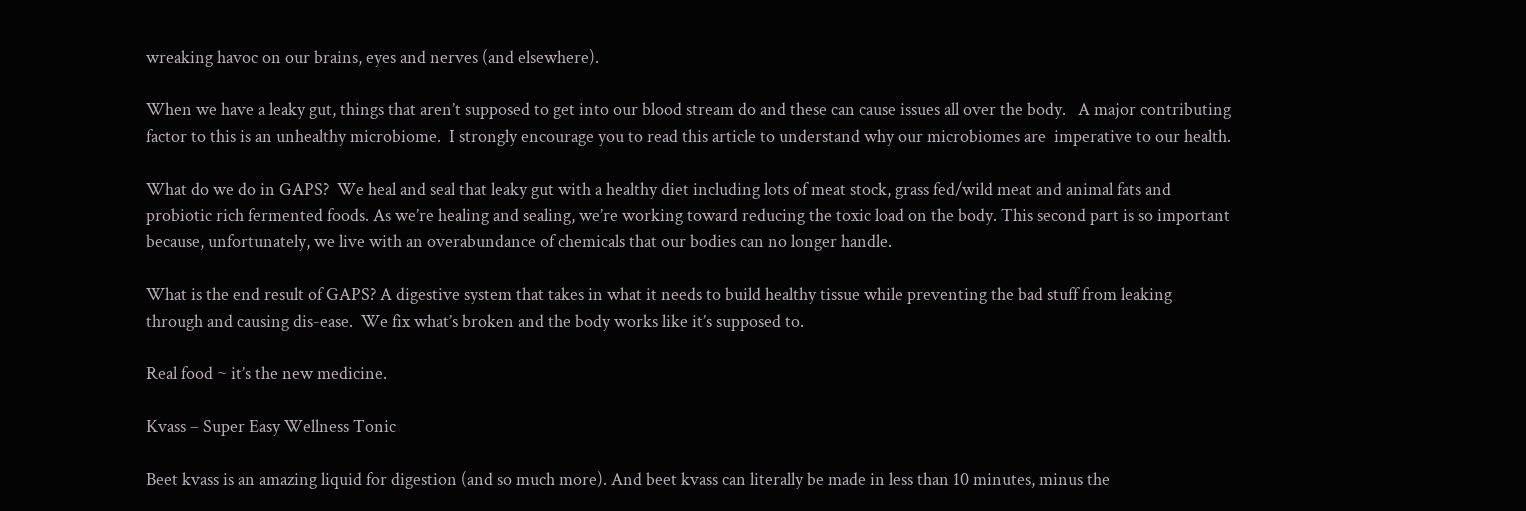wreaking havoc on our brains, eyes and nerves (and elsewhere).

When we have a leaky gut, things that aren’t supposed to get into our blood stream do and these can cause issues all over the body.   A major contributing factor to this is an unhealthy microbiome.  I strongly encourage you to read this article to understand why our microbiomes are  imperative to our health.

What do we do in GAPS?  We heal and seal that leaky gut with a healthy diet including lots of meat stock, grass fed/wild meat and animal fats and probiotic rich fermented foods. As we’re healing and sealing, we’re working toward reducing the toxic load on the body. This second part is so important because, unfortunately, we live with an overabundance of chemicals that our bodies can no longer handle.

What is the end result of GAPS? A digestive system that takes in what it needs to build healthy tissue while preventing the bad stuff from leaking through and causing dis-ease.  We fix what’s broken and the body works like it’s supposed to.

Real food ~ it’s the new medicine.

Kvass – Super Easy Wellness Tonic

Beet kvass is an amazing liquid for digestion (and so much more). And beet kvass can literally be made in less than 10 minutes, minus the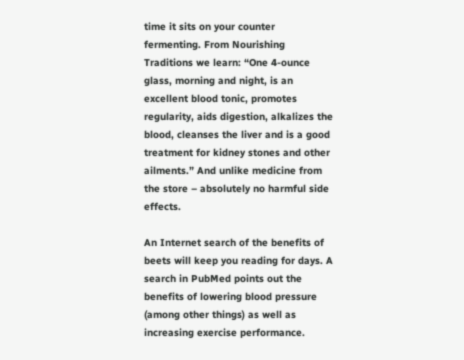time it sits on your counter fermenting. From Nourishing Traditions we learn: “One 4-ounce glass, morning and night, is an excellent blood tonic, promotes regularity, aids digestion, alkalizes the blood, cleanses the liver and is a good treatment for kidney stones and other ailments.” And unlike medicine from the store – absolutely no harmful side effects.

An Internet search of the benefits of beets will keep you reading for days. A search in PubMed points out the benefits of lowering blood pressure (among other things) as well as increasing exercise performance.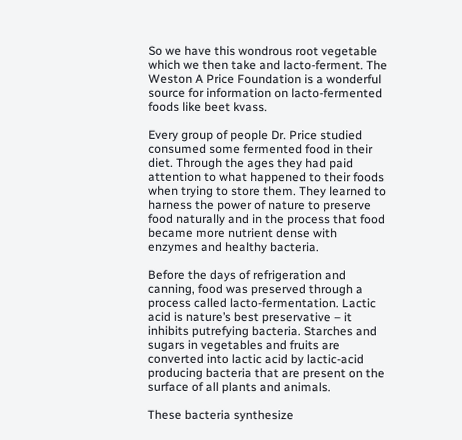So we have this wondrous root vegetable which we then take and lacto-ferment. The Weston A Price Foundation is a wonderful source for information on lacto-fermented foods like beet kvass.

Every group of people Dr. Price studied consumed some fermented food in their diet. Through the ages they had paid attention to what happened to their foods when trying to store them. They learned to harness the power of nature to preserve food naturally and in the process that food became more nutrient dense with enzymes and healthy bacteria.

Before the days of refrigeration and canning, food was preserved through a process called lacto-fermentation. Lactic acid is nature’s best preservative – it inhibits putrefying bacteria. Starches and sugars in vegetables and fruits are converted into lactic acid by lactic-acid producing bacteria that are present on the surface of all plants and animals.

These bacteria synthesize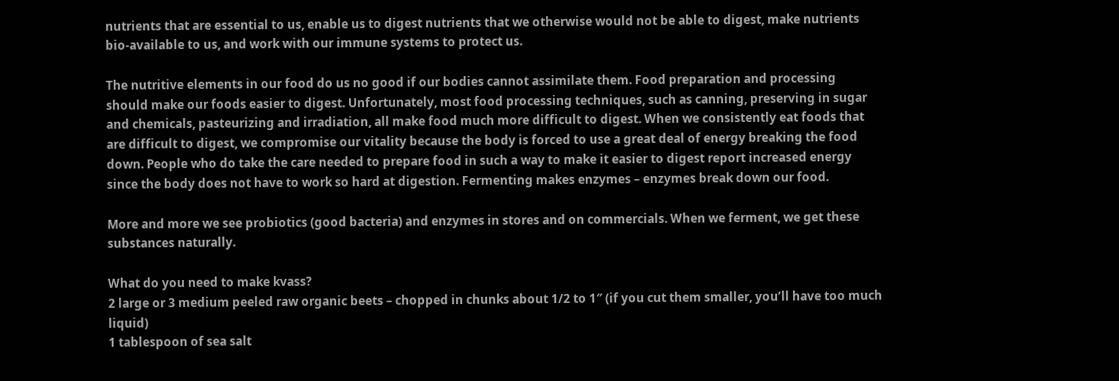nutrients that are essential to us, enable us to digest nutrients that we otherwise would not be able to digest, make nutrients bio-available to us, and work with our immune systems to protect us.

The nutritive elements in our food do us no good if our bodies cannot assimilate them. Food preparation and processing should make our foods easier to digest. Unfortunately, most food processing techniques, such as canning, preserving in sugar and chemicals, pasteurizing and irradiation, all make food much more difficult to digest. When we consistently eat foods that are difficult to digest, we compromise our vitality because the body is forced to use a great deal of energy breaking the food down. People who do take the care needed to prepare food in such a way to make it easier to digest report increased energy since the body does not have to work so hard at digestion. Fermenting makes enzymes – enzymes break down our food.

More and more we see probiotics (good bacteria) and enzymes in stores and on commercials. When we ferment, we get these substances naturally.

What do you need to make kvass?
2 large or 3 medium peeled raw organic beets – chopped in chunks about 1/2 to 1″ (if you cut them smaller, you’ll have too much liquid)
1 tablespoon of sea salt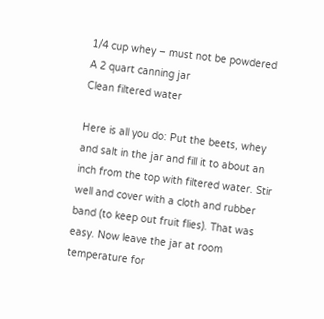1/4 cup whey – must not be powdered
A 2 quart canning jar
Clean filtered water

Here is all you do: Put the beets, whey and salt in the jar and fill it to about an inch from the top with filtered water. Stir well and cover with a cloth and rubber band (to keep out fruit flies). That was easy. Now leave the jar at room temperature for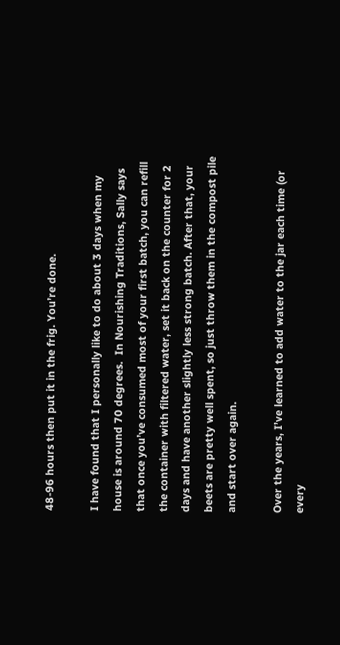48-96 hours then put it in the frig. You’re done.

I have found that I personally like to do about 3 days when my house is around 70 degrees.  In Nourishing Traditions, Sally says that once you’ve consumed most of your first batch, you can refill the container with filtered water, set it back on the counter for 2 days and have another slightly less strong batch. After that, your beets are pretty well spent, so just throw them in the compost pile and start over again.

Over the years, I’ve learned to add water to the jar each time (or every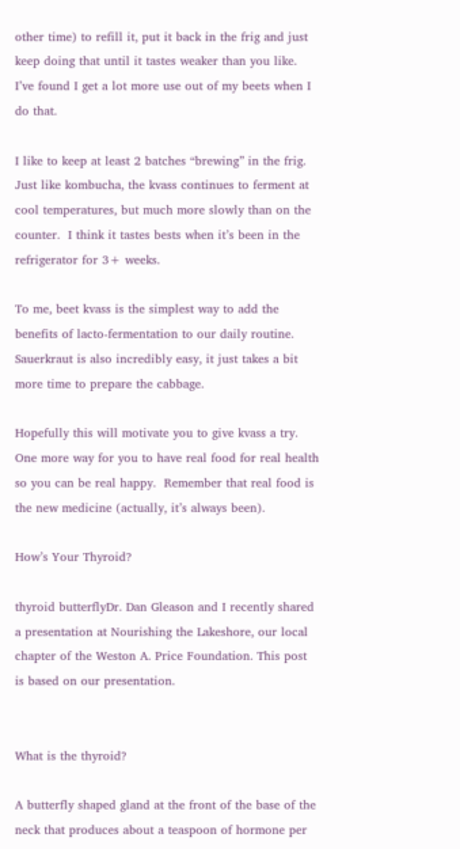other time) to refill it, put it back in the frig and just keep doing that until it tastes weaker than you like.  I’ve found I get a lot more use out of my beets when I do that.

I like to keep at least 2 batches “brewing” in the frig.  Just like kombucha, the kvass continues to ferment at cool temperatures, but much more slowly than on the counter.  I think it tastes bests when it’s been in the refrigerator for 3+ weeks.

To me, beet kvass is the simplest way to add the benefits of lacto-fermentation to our daily routine. Sauerkraut is also incredibly easy, it just takes a bit more time to prepare the cabbage.

Hopefully this will motivate you to give kvass a try. One more way for you to have real food for real health so you can be real happy.  Remember that real food is the new medicine (actually, it’s always been).

How’s Your Thyroid?

thyroid butterflyDr. Dan Gleason and I recently shared a presentation at Nourishing the Lakeshore, our local chapter of the Weston A. Price Foundation. This post is based on our presentation.


What is the thyroid?

A butterfly shaped gland at the front of the base of the neck that produces about a teaspoon of hormone per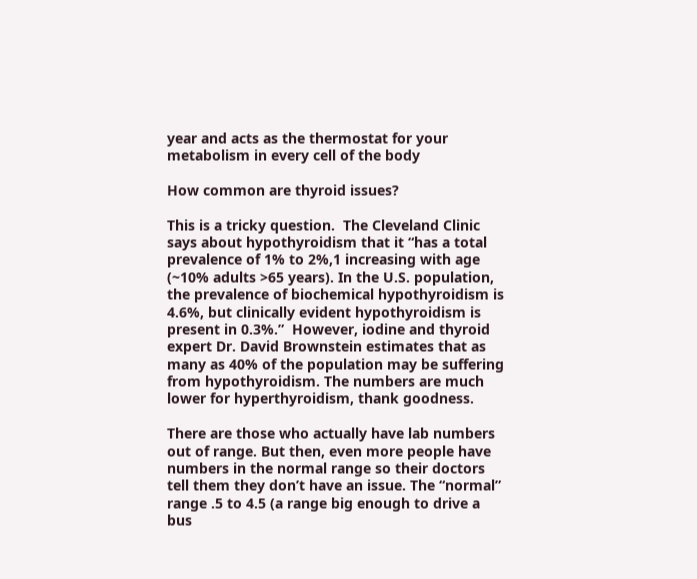year and acts as the thermostat for your metabolism in every cell of the body

How common are thyroid issues?

This is a tricky question.  The Cleveland Clinic says about hypothyroidism that it “has a total prevalence of 1% to 2%,1 increasing with age (~10% adults >65 years). In the U.S. population, the prevalence of biochemical hypothyroidism is 4.6%, but clinically evident hypothyroidism is present in 0.3%.”  However, iodine and thyroid expert Dr. David Brownstein estimates that as many as 40% of the population may be suffering from hypothyroidism. The numbers are much lower for hyperthyroidism, thank goodness.

There are those who actually have lab numbers out of range. But then, even more people have numbers in the normal range so their doctors tell them they don’t have an issue. The “normal” range .5 to 4.5 (a range big enough to drive a bus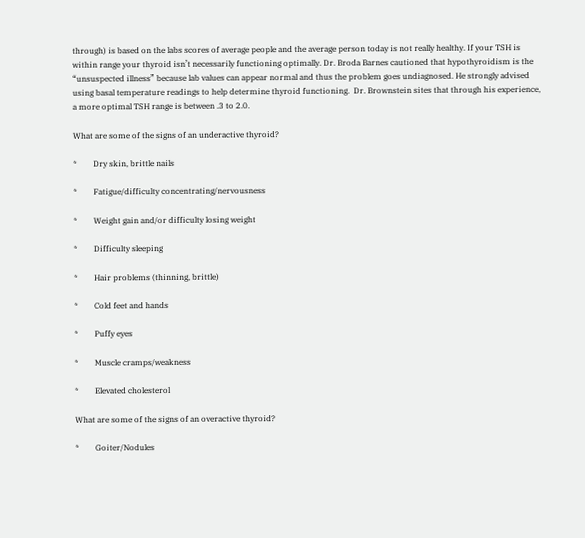through) is based on the labs scores of average people and the average person today is not really healthy. If your TSH is within range your thyroid isn’t necessarily functioning optimally. Dr. Broda Barnes cautioned that hypothyroidism is the “unsuspected illness” because lab values can appear normal and thus the problem goes undiagnosed. He strongly advised using basal temperature readings to help determine thyroid functioning.  Dr. Brownstein sites that through his experience, a more optimal TSH range is between .3 to 2.0.

What are some of the signs of an underactive thyroid?

*        Dry skin, brittle nails

*        Fatigue/difficulty concentrating/nervousness

*        Weight gain and/or difficulty losing weight

*        Difficulty sleeping

*        Hair problems (thinning, brittle)

*        Cold feet and hands

*        Puffy eyes

*        Muscle cramps/weakness

*        Elevated cholesterol

What are some of the signs of an overactive thyroid?

*        Goiter/Nodules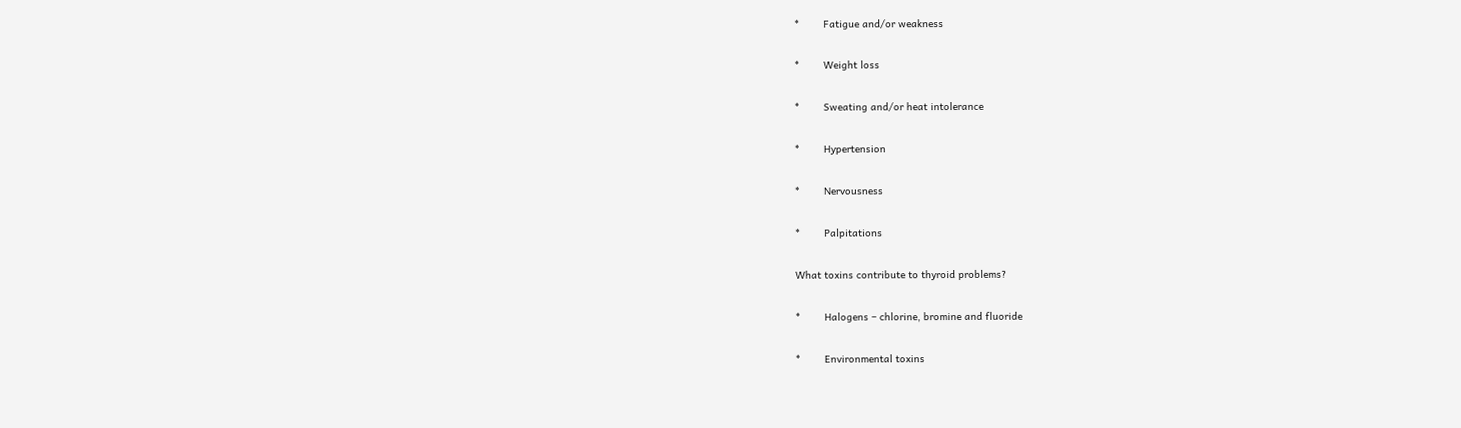*        Fatigue and/or weakness

*        Weight loss

*        Sweating and/or heat intolerance

*        Hypertension

*        Nervousness

*        Palpitations

What toxins contribute to thyroid problems?

*        Halogens – chlorine, bromine and fluoride

*        Environmental toxins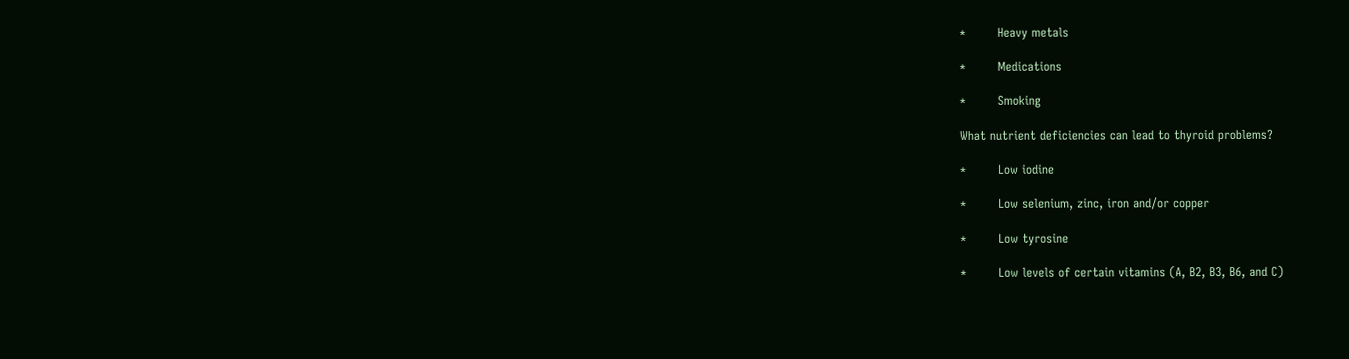*        Heavy metals

*        Medications

*        Smoking

What nutrient deficiencies can lead to thyroid problems?

*        Low iodine

*        Low selenium, zinc, iron and/or copper

*        Low tyrosine

*        Low levels of certain vitamins (A, B2, B3, B6, and C)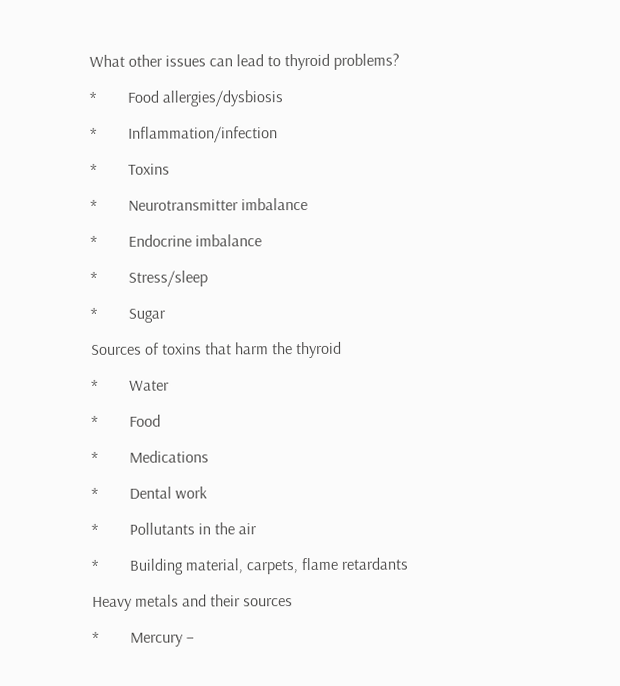What other issues can lead to thyroid problems?

*        Food allergies/dysbiosis

*        Inflammation/infection

*        Toxins

*        Neurotransmitter imbalance

*        Endocrine imbalance

*        Stress/sleep

*        Sugar

Sources of toxins that harm the thyroid

*        Water

*        Food

*        Medications

*        Dental work

*        Pollutants in the air

*        Building material, carpets, flame retardants

Heavy metals and their sources

*        Mercury –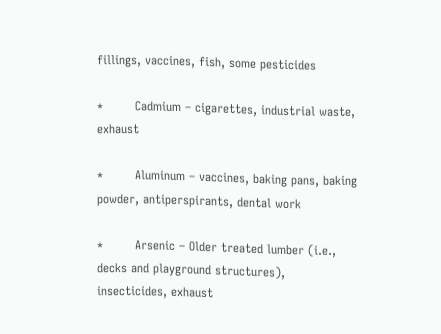fillings, vaccines, fish, some pesticides

*        Cadmium – cigarettes, industrial waste, exhaust

*        Aluminum – vaccines, baking pans, baking powder, antiperspirants, dental work

*        Arsenic – Older treated lumber (i.e., decks and playground structures), insecticides, exhaust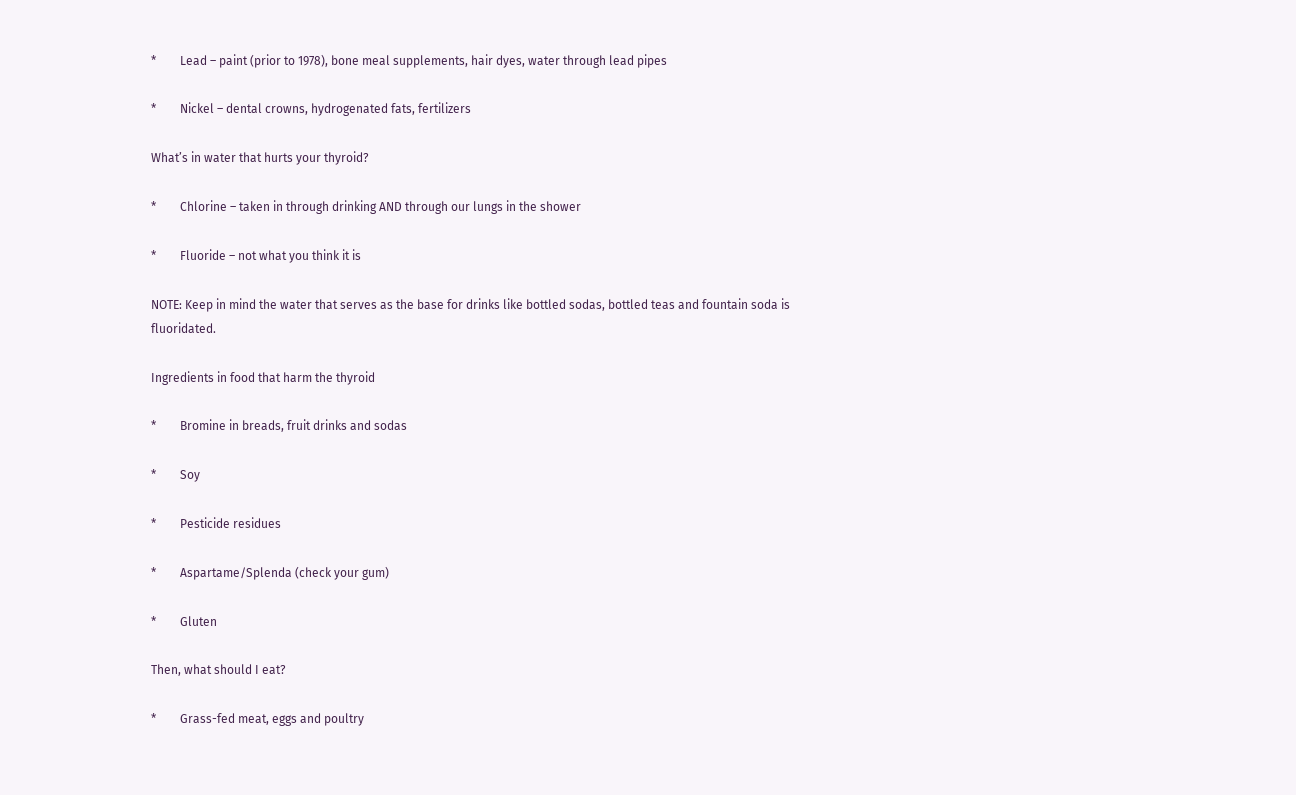*        Lead – paint (prior to 1978), bone meal supplements, hair dyes, water through lead pipes

*        Nickel – dental crowns, hydrogenated fats, fertilizers

What’s in water that hurts your thyroid?

*        Chlorine – taken in through drinking AND through our lungs in the shower

*        Fluoride – not what you think it is

NOTE: Keep in mind the water that serves as the base for drinks like bottled sodas, bottled teas and fountain soda is fluoridated.

Ingredients in food that harm the thyroid

*        Bromine in breads, fruit drinks and sodas

*        Soy

*        Pesticide residues

*        Aspartame/Splenda (check your gum)

*        Gluten

Then, what should I eat?

*        Grass-fed meat, eggs and poultry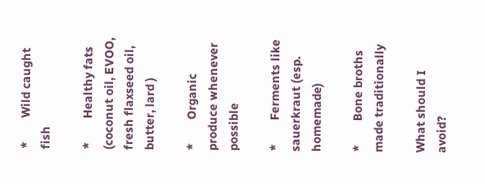*        Wild caught fish

*        Healthy fats (coconut oil, EVOO, fresh flaxseed oil, butter, lard )

*        Organic produce whenever possible

*        Ferments like sauerkraut (esp. homemade)

*        Bone broths made traditionally

What should I avoid?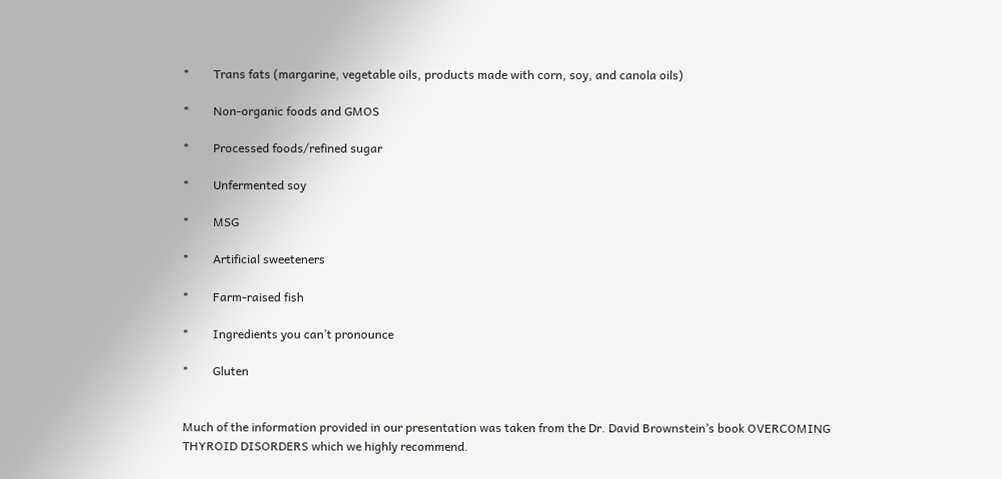*        Trans fats (margarine, vegetable oils, products made with corn, soy, and canola oils)

*        Non-organic foods and GMOS

*        Processed foods/refined sugar

*        Unfermented soy

*        MSG

*        Artificial sweeteners

*        Farm-raised fish

*        Ingredients you can’t pronounce

*        Gluten


Much of the information provided in our presentation was taken from the Dr. David Brownstein’s book OVERCOMING THYROID DISORDERS which we highly recommend.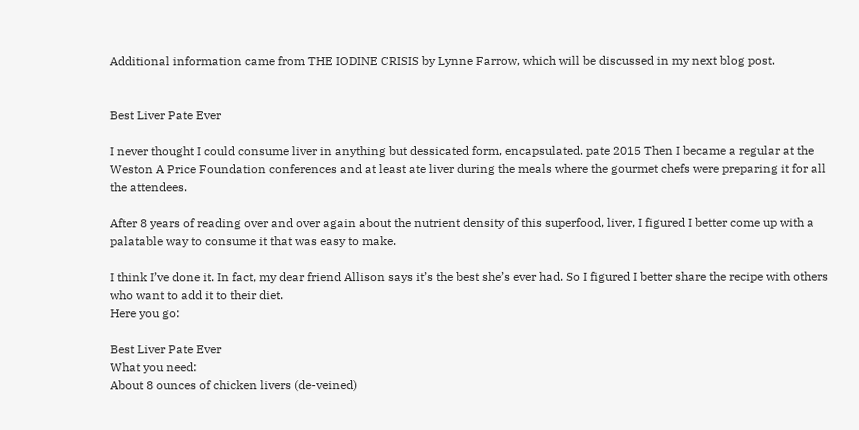Additional information came from THE IODINE CRISIS by Lynne Farrow, which will be discussed in my next blog post.


Best Liver Pate Ever

I never thought I could consume liver in anything but dessicated form, encapsulated. pate 2015 Then I became a regular at the Weston A Price Foundation conferences and at least ate liver during the meals where the gourmet chefs were preparing it for all the attendees.

After 8 years of reading over and over again about the nutrient density of this superfood, liver, I figured I better come up with a palatable way to consume it that was easy to make.

I think I’ve done it. In fact, my dear friend Allison says it’s the best she’s ever had. So I figured I better share the recipe with others who want to add it to their diet.
Here you go:

Best Liver Pate Ever
What you need:
About 8 ounces of chicken livers (de-veined)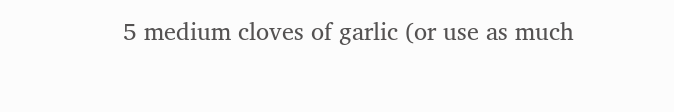5 medium cloves of garlic (or use as much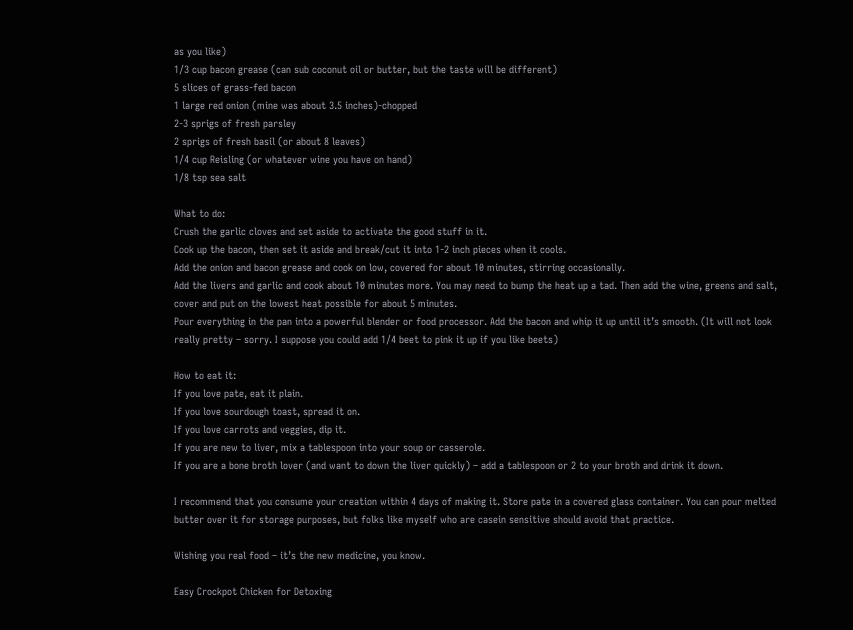as you like)
1/3 cup bacon grease (can sub coconut oil or butter, but the taste will be different)
5 slices of grass-fed bacon
1 large red onion (mine was about 3.5 inches)-chopped
2-3 sprigs of fresh parsley
2 sprigs of fresh basil (or about 8 leaves)
1/4 cup Reisling (or whatever wine you have on hand)
1/8 tsp sea salt

What to do:
Crush the garlic cloves and set aside to activate the good stuff in it.
Cook up the bacon, then set it aside and break/cut it into 1-2 inch pieces when it cools.
Add the onion and bacon grease and cook on low, covered for about 10 minutes, stirring occasionally.
Add the livers and garlic and cook about 10 minutes more. You may need to bump the heat up a tad. Then add the wine, greens and salt, cover and put on the lowest heat possible for about 5 minutes.
Pour everything in the pan into a powerful blender or food processor. Add the bacon and whip it up until it’s smooth. (It will not look really pretty – sorry. I suppose you could add 1/4 beet to pink it up if you like beets)

How to eat it:
If you love pate, eat it plain.
If you love sourdough toast, spread it on.
If you love carrots and veggies, dip it.
If you are new to liver, mix a tablespoon into your soup or casserole.
If you are a bone broth lover (and want to down the liver quickly) – add a tablespoon or 2 to your broth and drink it down.

I recommend that you consume your creation within 4 days of making it. Store pate in a covered glass container. You can pour melted butter over it for storage purposes, but folks like myself who are casein sensitive should avoid that practice.

Wishing you real food – it’s the new medicine, you know.

Easy Crockpot Chicken for Detoxing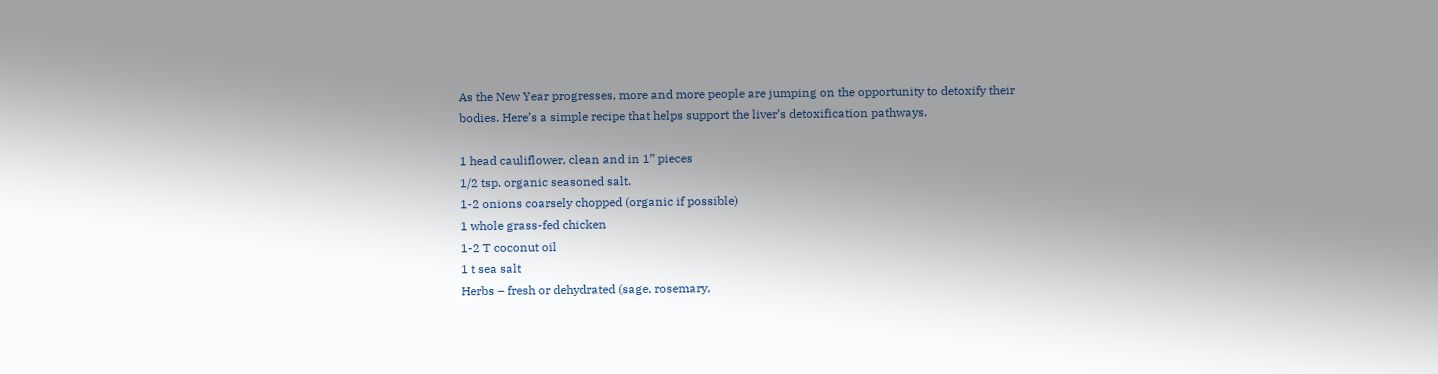As the New Year progresses, more and more people are jumping on the opportunity to detoxify their bodies. Here’s a simple recipe that helps support the liver’s detoxification pathways.

1 head cauliflower, clean and in 1” pieces
1/2 tsp. organic seasoned salt.
1-2 onions coarsely chopped (organic if possible)
1 whole grass-fed chicken
1-2 T coconut oil
1 t sea salt
Herbs – fresh or dehydrated (sage, rosemary,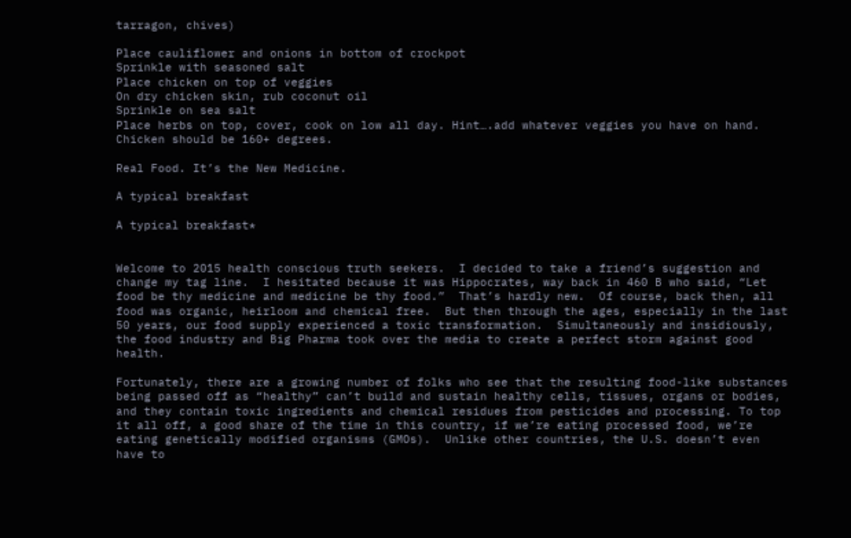tarragon, chives)

Place cauliflower and onions in bottom of crockpot
Sprinkle with seasoned salt
Place chicken on top of veggies
On dry chicken skin, rub coconut oil
Sprinkle on sea salt
Place herbs on top, cover, cook on low all day. Hint….add whatever veggies you have on hand. Chicken should be 160+ degrees.

Real Food. It’s the New Medicine.

A typical breakfast

A typical breakfast*


Welcome to 2015 health conscious truth seekers.  I decided to take a friend’s suggestion and change my tag line.  I hesitated because it was Hippocrates, way back in 460 B who said, “Let food be thy medicine and medicine be thy food.”  That’s hardly new.  Of course, back then, all food was organic, heirloom and chemical free.  But then through the ages, especially in the last 50 years, our food supply experienced a toxic transformation.  Simultaneously and insidiously, the food industry and Big Pharma took over the media to create a perfect storm against good health.

Fortunately, there are a growing number of folks who see that the resulting food-like substances being passed off as “healthy” can’t build and sustain healthy cells, tissues, organs or bodies, and they contain toxic ingredients and chemical residues from pesticides and processing. To top it all off, a good share of the time in this country, if we’re eating processed food, we’re eating genetically modified organisms (GMOs).  Unlike other countries, the U.S. doesn’t even have to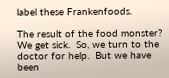label these Frankenfoods.

The result of the food monster?  We get sick.  So, we turn to the doctor for help.  But we have been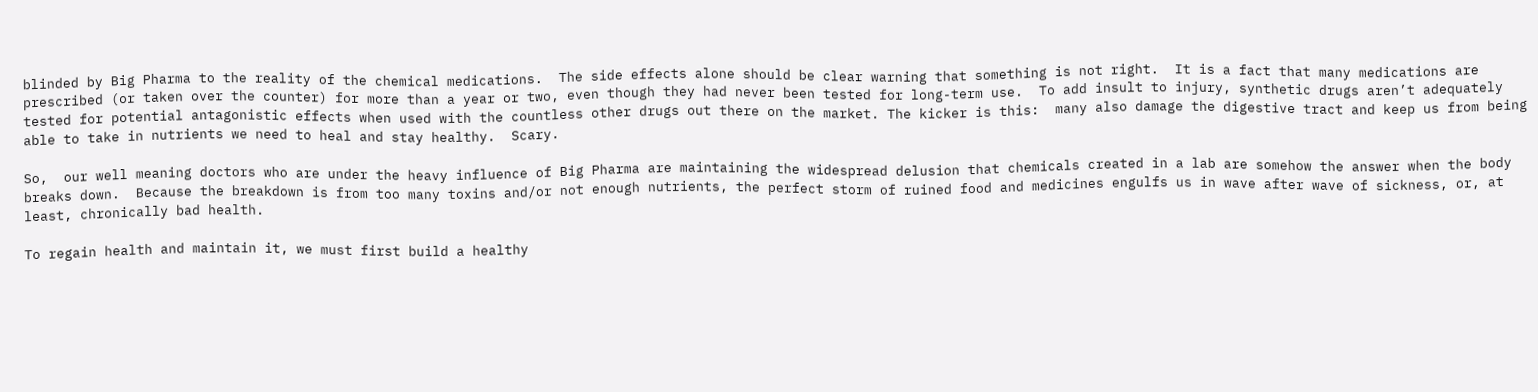blinded by Big Pharma to the reality of the chemical medications.  The side effects alone should be clear warning that something is not right.  It is a fact that many medications are prescribed (or taken over the counter) for more than a year or two, even though they had never been tested for long-term use.  To add insult to injury, synthetic drugs aren’t adequately tested for potential antagonistic effects when used with the countless other drugs out there on the market. The kicker is this:  many also damage the digestive tract and keep us from being able to take in nutrients we need to heal and stay healthy.  Scary.

So,  our well meaning doctors who are under the heavy influence of Big Pharma are maintaining the widespread delusion that chemicals created in a lab are somehow the answer when the body breaks down.  Because the breakdown is from too many toxins and/or not enough nutrients, the perfect storm of ruined food and medicines engulfs us in wave after wave of sickness, or, at least, chronically bad health.

To regain health and maintain it, we must first build a healthy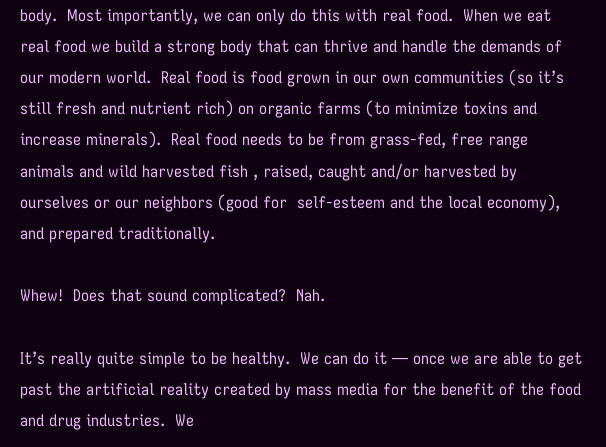body.  Most importantly, we can only do this with real food.  When we eat real food we build a strong body that can thrive and handle the demands of our modern world.  Real food is food grown in our own communities (so it’s still fresh and nutrient rich) on organic farms (to minimize toxins and increase minerals).  Real food needs to be from grass-fed, free range animals and wild harvested fish , raised, caught and/or harvested by ourselves or our neighbors (good for  self-esteem and the local economy), and prepared traditionally.

Whew!  Does that sound complicated?  Nah.

It’s really quite simple to be healthy.  We can do it — once we are able to get past the artificial reality created by mass media for the benefit of the food and drug industries.  We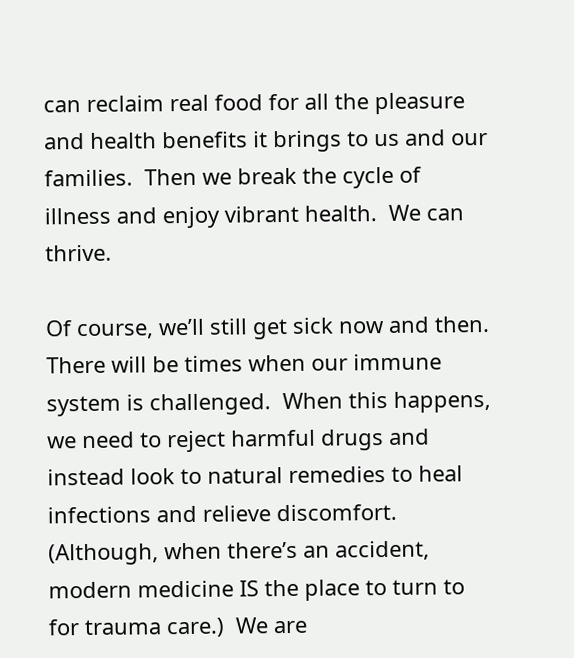can reclaim real food for all the pleasure and health benefits it brings to us and our families.  Then we break the cycle of illness and enjoy vibrant health.  We can thrive.

Of course, we’ll still get sick now and then.  There will be times when our immune system is challenged.  When this happens, we need to reject harmful drugs and instead look to natural remedies to heal infections and relieve discomfort. (Although, when there’s an accident, modern medicine IS the place to turn to for trauma care.)  We are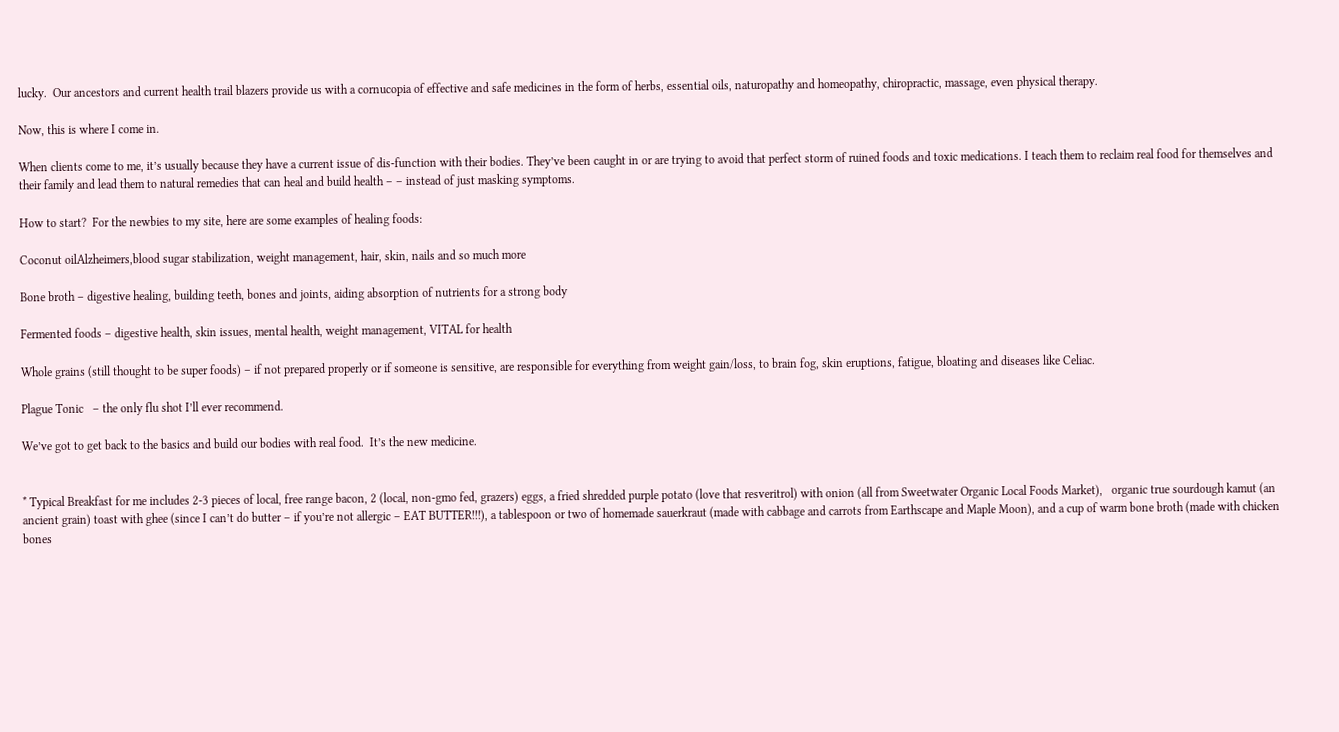lucky.  Our ancestors and current health trail blazers provide us with a cornucopia of effective and safe medicines in the form of herbs, essential oils, naturopathy and homeopathy, chiropractic, massage, even physical therapy.

Now, this is where I come in.

When clients come to me, it’s usually because they have a current issue of dis-function with their bodies. They’ve been caught in or are trying to avoid that perfect storm of ruined foods and toxic medications. I teach them to reclaim real food for themselves and their family and lead them to natural remedies that can heal and build health – – instead of just masking symptoms.

How to start?  For the newbies to my site, here are some examples of healing foods:

Coconut oilAlzheimers,blood sugar stabilization, weight management, hair, skin, nails and so much more

Bone broth – digestive healing, building teeth, bones and joints, aiding absorption of nutrients for a strong body

Fermented foods – digestive health, skin issues, mental health, weight management, VITAL for health

Whole grains (still thought to be super foods) – if not prepared properly or if someone is sensitive, are responsible for everything from weight gain/loss, to brain fog, skin eruptions, fatigue, bloating and diseases like Celiac.

Plague Tonic   – the only flu shot I’ll ever recommend.

We’ve got to get back to the basics and build our bodies with real food.  It’s the new medicine.


* Typical Breakfast for me includes 2-3 pieces of local, free range bacon, 2 (local, non-gmo fed, grazers) eggs, a fried shredded purple potato (love that resveritrol) with onion (all from Sweetwater Organic Local Foods Market),   organic true sourdough kamut (an ancient grain) toast with ghee (since I can’t do butter – if you’re not allergic – EAT BUTTER!!!), a tablespoon or two of homemade sauerkraut (made with cabbage and carrots from Earthscape and Maple Moon), and a cup of warm bone broth (made with chicken bones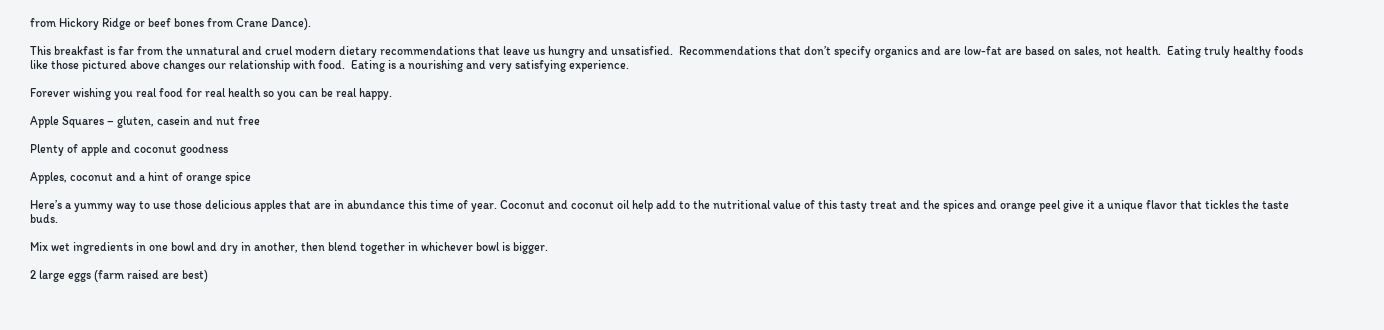from Hickory Ridge or beef bones from Crane Dance).

This breakfast is far from the unnatural and cruel modern dietary recommendations that leave us hungry and unsatisfied.  Recommendations that don’t specify organics and are low-fat are based on sales, not health.  Eating truly healthy foods like those pictured above changes our relationship with food.  Eating is a nourishing and very satisfying experience.

Forever wishing you real food for real health so you can be real happy.

Apple Squares – gluten, casein and nut free

Plenty of apple and coconut goodness

Apples, coconut and a hint of orange spice

Here’s a yummy way to use those delicious apples that are in abundance this time of year. Coconut and coconut oil help add to the nutritional value of this tasty treat and the spices and orange peel give it a unique flavor that tickles the taste buds.

Mix wet ingredients in one bowl and dry in another, then blend together in whichever bowl is bigger.

2 large eggs (farm raised are best)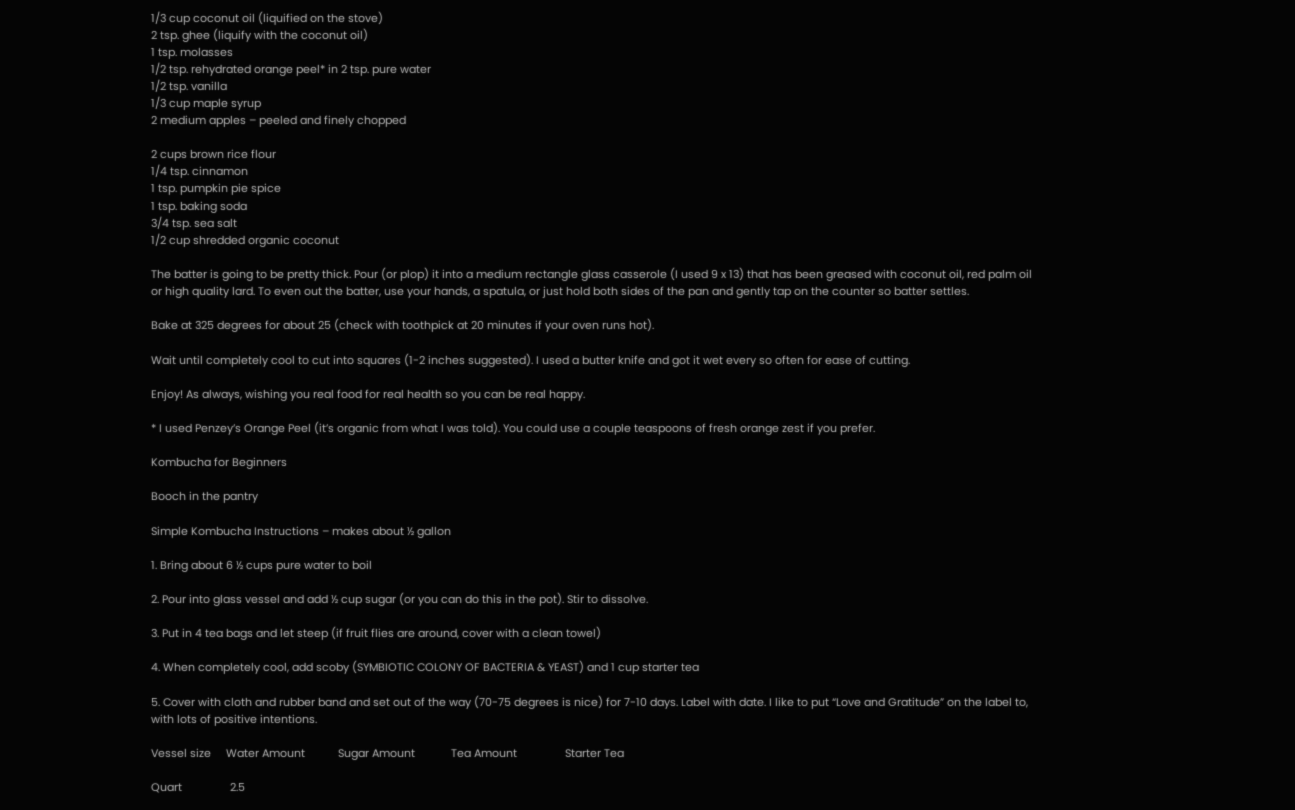1/3 cup coconut oil (liquified on the stove)
2 tsp. ghee (liquify with the coconut oil)
1 tsp. molasses
1/2 tsp. rehydrated orange peel* in 2 tsp. pure water
1/2 tsp. vanilla
1/3 cup maple syrup
2 medium apples – peeled and finely chopped

2 cups brown rice flour
1/4 tsp. cinnamon
1 tsp. pumpkin pie spice
1 tsp. baking soda
3/4 tsp. sea salt
1/2 cup shredded organic coconut

The batter is going to be pretty thick. Pour (or plop) it into a medium rectangle glass casserole (I used 9 x 13) that has been greased with coconut oil, red palm oil or high quality lard. To even out the batter, use your hands, a spatula, or just hold both sides of the pan and gently tap on the counter so batter settles.

Bake at 325 degrees for about 25 (check with toothpick at 20 minutes if your oven runs hot).

Wait until completely cool to cut into squares (1-2 inches suggested). I used a butter knife and got it wet every so often for ease of cutting.

Enjoy! As always, wishing you real food for real health so you can be real happy.

* I used Penzey’s Orange Peel (it’s organic from what I was told). You could use a couple teaspoons of fresh orange zest if you prefer.

Kombucha for Beginners

Booch in the pantry

Simple Kombucha Instructions – makes about ½ gallon

1. Bring about 6 ½ cups pure water to boil

2. Pour into glass vessel and add ½ cup sugar (or you can do this in the pot). Stir to dissolve.

3. Put in 4 tea bags and let steep (if fruit flies are around, cover with a clean towel)

4. When completely cool, add scoby (SYMBIOTIC COLONY OF BACTERIA & YEAST) and 1 cup starter tea

5. Cover with cloth and rubber band and set out of the way (70-75 degrees is nice) for 7-10 days. Label with date. I like to put “Love and Gratitude” on the label to, with lots of positive intentions.

Vessel size     Water Amount           Sugar Amount            Tea Amount                Starter Tea

Quart                2.5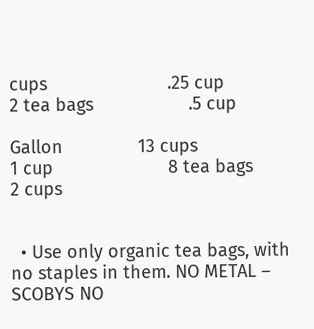cups                        .25 cup                      2 tea bags                   .5 cup

Gallon               13 cups                            1 cup                       8 tea bags                  2 cups


  • Use only organic tea bags, with no staples in them. NO METAL – SCOBYS NO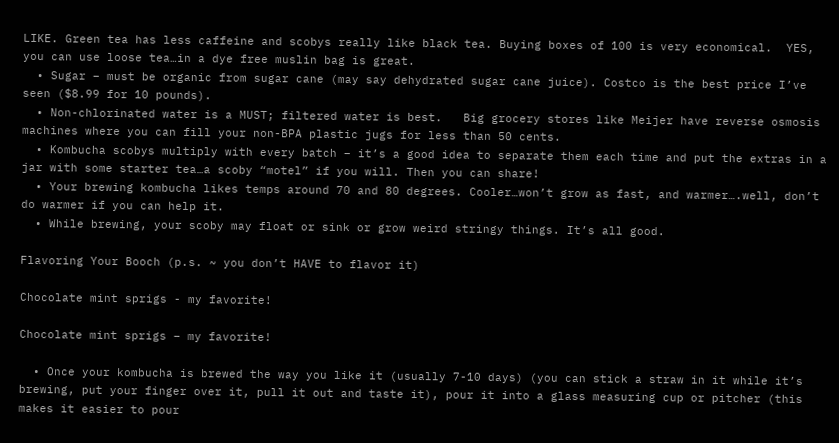LIKE. Green tea has less caffeine and scobys really like black tea. Buying boxes of 100 is very economical.  YES, you can use loose tea…in a dye free muslin bag is great.
  • Sugar – must be organic from sugar cane (may say dehydrated sugar cane juice). Costco is the best price I’ve seen ($8.99 for 10 pounds).
  • Non-chlorinated water is a MUST; filtered water is best.   Big grocery stores like Meijer have reverse osmosis machines where you can fill your non-BPA plastic jugs for less than 50 cents.
  • Kombucha scobys multiply with every batch – it’s a good idea to separate them each time and put the extras in a jar with some starter tea…a scoby “motel” if you will. Then you can share!
  • Your brewing kombucha likes temps around 70 and 80 degrees. Cooler…won’t grow as fast, and warmer….well, don’t do warmer if you can help it.
  • While brewing, your scoby may float or sink or grow weird stringy things. It’s all good.

Flavoring Your Booch (p.s. ~ you don’t HAVE to flavor it)

Chocolate mint sprigs - my favorite!

Chocolate mint sprigs – my favorite!

  • Once your kombucha is brewed the way you like it (usually 7-10 days) (you can stick a straw in it while it’s brewing, put your finger over it, pull it out and taste it), pour it into a glass measuring cup or pitcher (this makes it easier to pour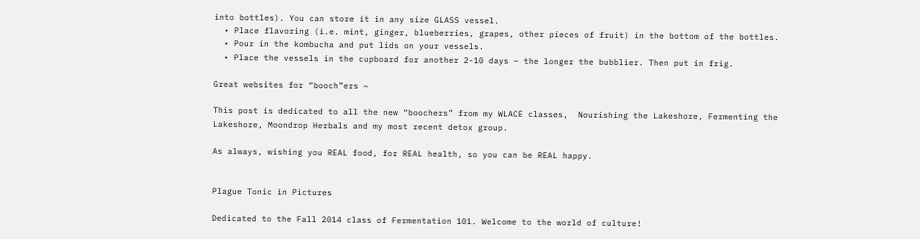into bottles). You can store it in any size GLASS vessel.
  • Place flavoring (i.e. mint, ginger, blueberries, grapes, other pieces of fruit) in the bottom of the bottles.
  • Pour in the kombucha and put lids on your vessels.
  • Place the vessels in the cupboard for another 2-10 days – the longer the bubblier. Then put in frig.

Great websites for “booch”ers ~

This post is dedicated to all the new “boochers” from my WLACE classes,  Nourishing the Lakeshore, Fermenting the Lakeshore, Moondrop Herbals and my most recent detox group.

As always, wishing you REAL food, for REAL health, so you can be REAL happy.


Plague Tonic in Pictures

Dedicated to the Fall 2014 class of Fermentation 101. Welcome to the world of culture!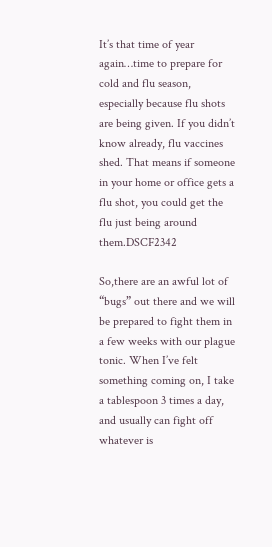It’s that time of year again…time to prepare for cold and flu season, especially because flu shots are being given. If you didn’t know already, flu vaccines shed. That means if someone in your home or office gets a flu shot, you could get the flu just being around them.DSCF2342

So,there are an awful lot of “bugs” out there and we will be prepared to fight them in a few weeks with our plague tonic. When I’ve felt something coming on, I take a tablespoon 3 times a day, and usually can fight off whatever is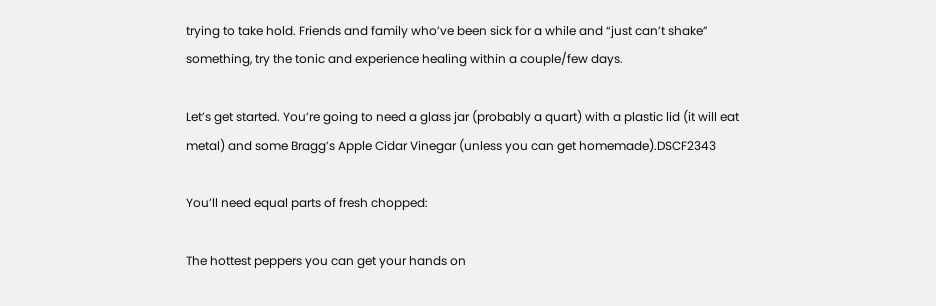trying to take hold. Friends and family who’ve been sick for a while and “just can’t shake” something, try the tonic and experience healing within a couple/few days.

Let’s get started. You’re going to need a glass jar (probably a quart) with a plastic lid (it will eat metal) and some Bragg’s Apple Cidar Vinegar (unless you can get homemade).DSCF2343

You’ll need equal parts of fresh chopped:

The hottest peppers you can get your hands on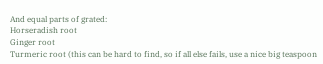And equal parts of grated:
Horseradish root
Ginger root
Turmeric root (this can be hard to find, so if all else fails, use a nice big teaspoon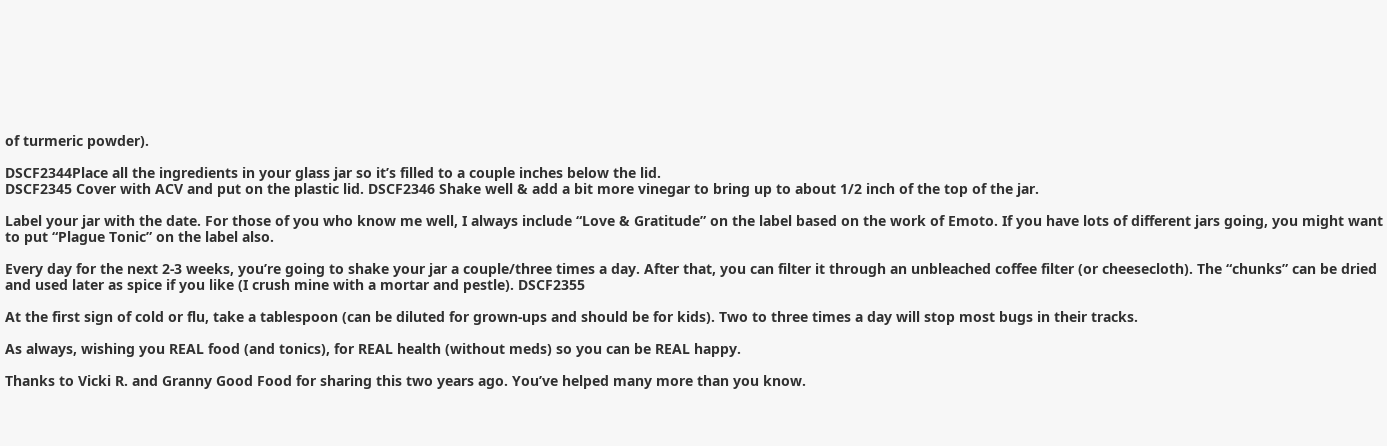of turmeric powder).

DSCF2344Place all the ingredients in your glass jar so it’s filled to a couple inches below the lid.
DSCF2345 Cover with ACV and put on the plastic lid. DSCF2346 Shake well & add a bit more vinegar to bring up to about 1/2 inch of the top of the jar.

Label your jar with the date. For those of you who know me well, I always include “Love & Gratitude” on the label based on the work of Emoto. If you have lots of different jars going, you might want to put “Plague Tonic” on the label also.

Every day for the next 2-3 weeks, you’re going to shake your jar a couple/three times a day. After that, you can filter it through an unbleached coffee filter (or cheesecloth). The “chunks” can be dried and used later as spice if you like (I crush mine with a mortar and pestle). DSCF2355

At the first sign of cold or flu, take a tablespoon (can be diluted for grown-ups and should be for kids). Two to three times a day will stop most bugs in their tracks.

As always, wishing you REAL food (and tonics), for REAL health (without meds) so you can be REAL happy.

Thanks to Vicki R. and Granny Good Food for sharing this two years ago. You’ve helped many more than you know.